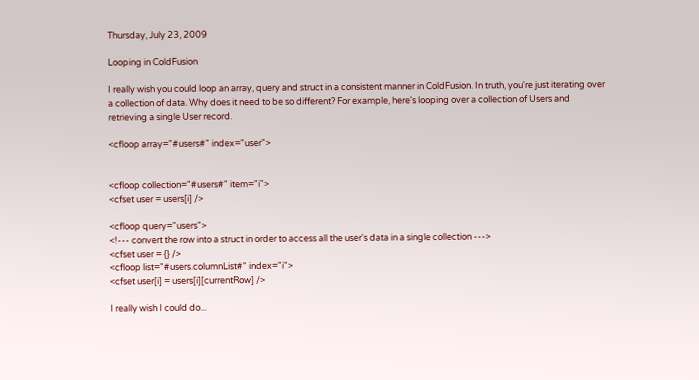Thursday, July 23, 2009

Looping in ColdFusion

I really wish you could loop an array, query and struct in a consistent manner in ColdFusion. In truth, you're just iterating over a collection of data. Why does it need to be so different? For example, here's looping over a collection of Users and retrieving a single User record.

<cfloop array="#users#" index="user">


<cfloop collection="#users#" item="i">
<cfset user = users[i] />

<cfloop query="users">
<!--- convert the row into a struct in order to access all the user's data in a single collection --->
<cfset user = {} />
<cfloop list="#users.columnList#" index="i">
<cfset user[i] = users[i][currentRow] />

I really wish I could do...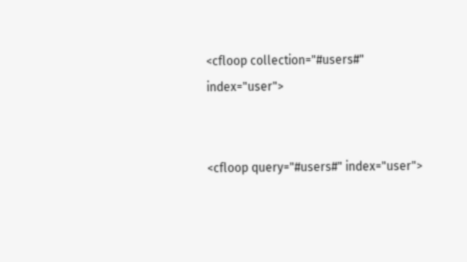<cfloop collection="#users#" index="user">


<cfloop query="#users#" index="user">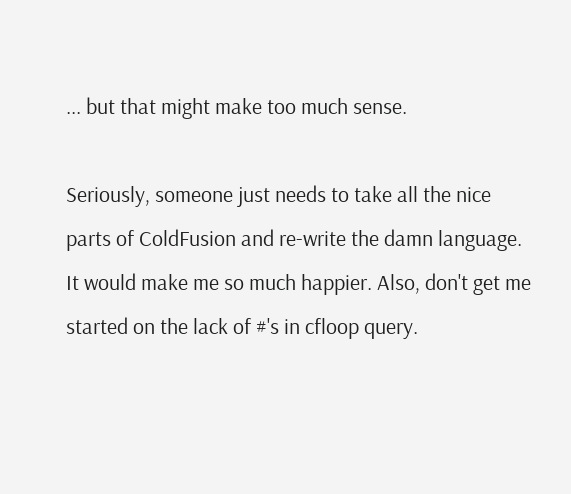... but that might make too much sense.

Seriously, someone just needs to take all the nice parts of ColdFusion and re-write the damn language. It would make me so much happier. Also, don't get me started on the lack of #'s in cfloop query.